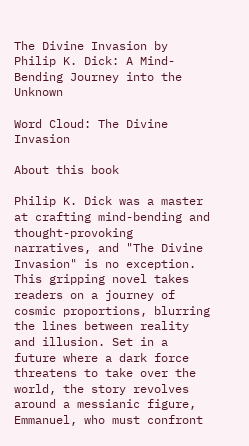The Divine Invasion by Philip K. Dick: A Mind-Bending Journey into the Unknown

Word Cloud: The Divine Invasion

About this book

Philip K. Dick was a master at crafting mind-bending and thought-provoking narratives, and "The Divine Invasion" is no exception. This gripping novel takes readers on a journey of cosmic proportions, blurring the lines between reality and illusion. Set in a future where a dark force threatens to take over the world, the story revolves around a messianic figure, Emmanuel, who must confront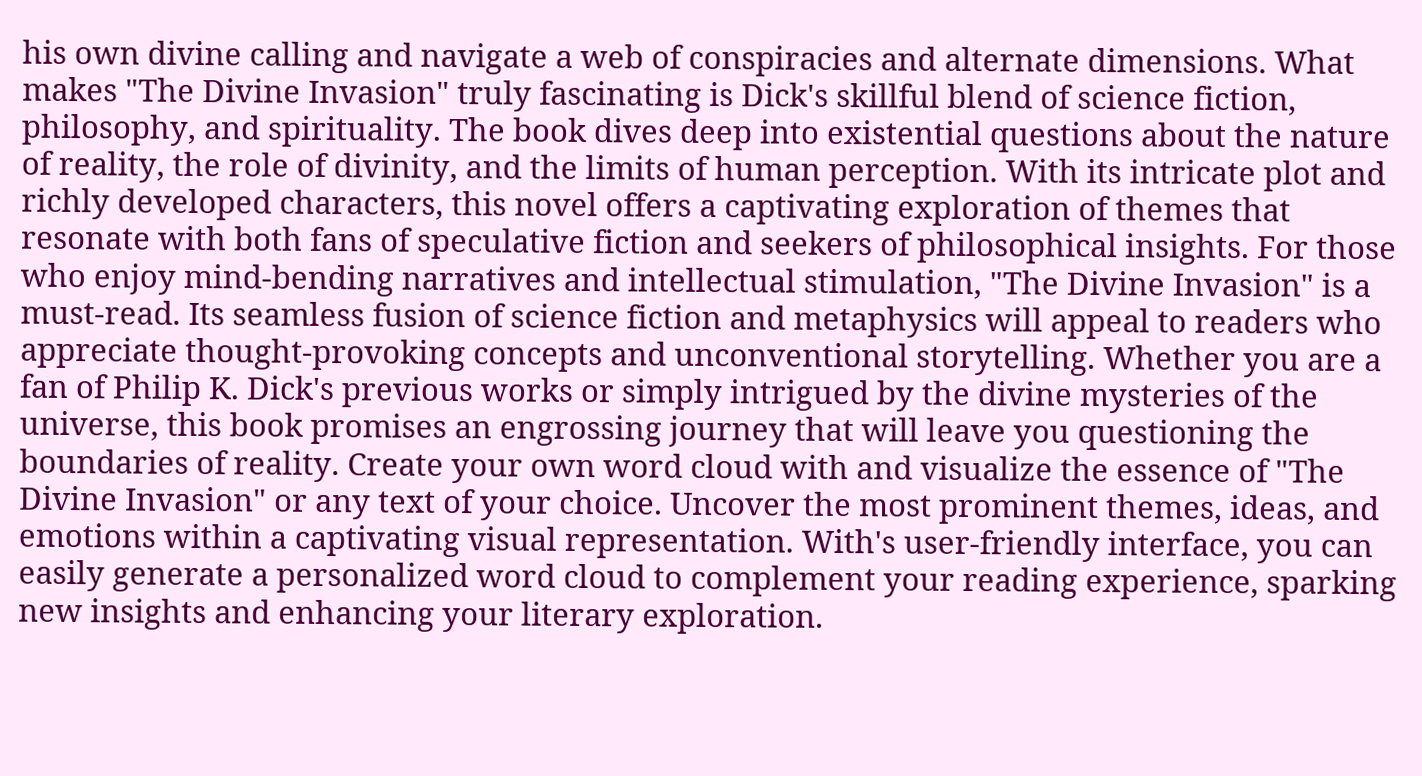his own divine calling and navigate a web of conspiracies and alternate dimensions. What makes "The Divine Invasion" truly fascinating is Dick's skillful blend of science fiction, philosophy, and spirituality. The book dives deep into existential questions about the nature of reality, the role of divinity, and the limits of human perception. With its intricate plot and richly developed characters, this novel offers a captivating exploration of themes that resonate with both fans of speculative fiction and seekers of philosophical insights. For those who enjoy mind-bending narratives and intellectual stimulation, "The Divine Invasion" is a must-read. Its seamless fusion of science fiction and metaphysics will appeal to readers who appreciate thought-provoking concepts and unconventional storytelling. Whether you are a fan of Philip K. Dick's previous works or simply intrigued by the divine mysteries of the universe, this book promises an engrossing journey that will leave you questioning the boundaries of reality. Create your own word cloud with and visualize the essence of "The Divine Invasion" or any text of your choice. Uncover the most prominent themes, ideas, and emotions within a captivating visual representation. With's user-friendly interface, you can easily generate a personalized word cloud to complement your reading experience, sparking new insights and enhancing your literary exploration.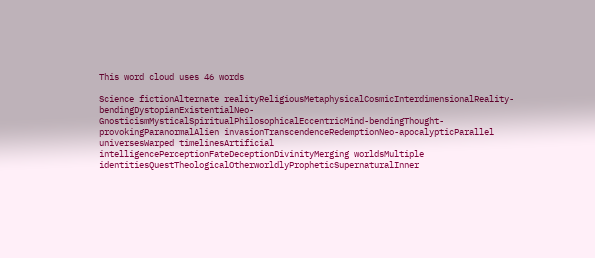This word cloud uses 46 words

Science fictionAlternate realityReligiousMetaphysicalCosmicInterdimensionalReality-bendingDystopianExistentialNeo-GnosticismMysticalSpiritualPhilosophicalEccentricMind-bendingThought-provokingParanormalAlien invasionTranscendenceRedemptionNeo-apocalypticParallel universesWarped timelinesArtificial intelligencePerceptionFateDeceptionDivinityMerging worldsMultiple identitiesQuestTheologicalOtherworldlyPropheticSupernaturalInner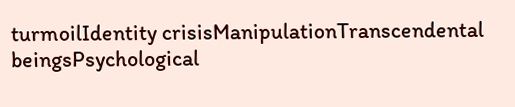turmoilIdentity crisisManipulationTranscendental beingsPsychological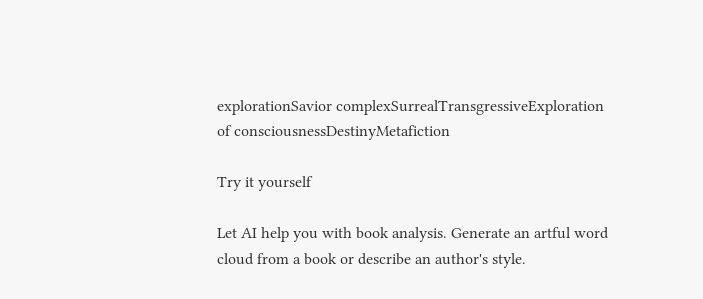explorationSavior complexSurrealTransgressiveExploration of consciousnessDestinyMetafiction

Try it yourself

Let AI help you with book analysis. Generate an artful word cloud from a book or describe an author's style.